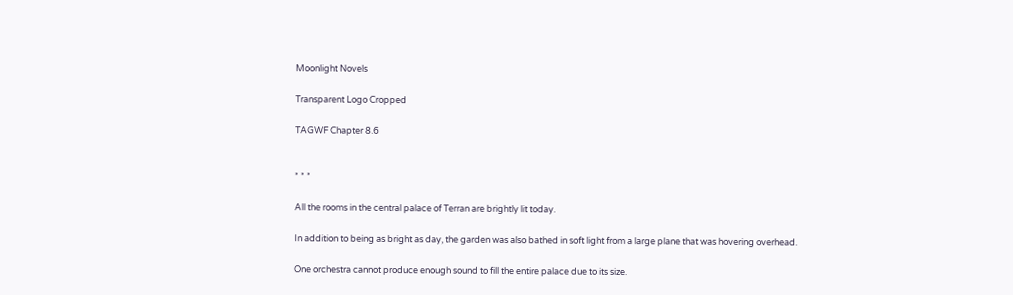Moonlight Novels

Transparent Logo Cropped

TAGWF Chapter 8.6


* * *

All the rooms in the central palace of Terran are brightly lit today.

In addition to being as bright as day, the garden was also bathed in soft light from a large plane that was hovering overhead.

One orchestra cannot produce enough sound to fill the entire palace due to its size.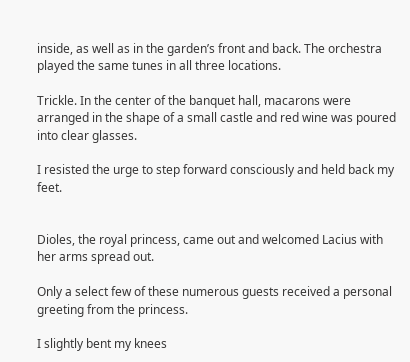inside, as well as in the garden’s front and back. The orchestra played the same tunes in all three locations.

Trickle. In the center of the banquet hall, macarons were arranged in the shape of a small castle and red wine was poured into clear glasses.

I resisted the urge to step forward consciously and held back my feet.


Dioles, the royal princess, came out and welcomed Lacius with her arms spread out.

Only a select few of these numerous guests received a personal greeting from the princess.

I slightly bent my knees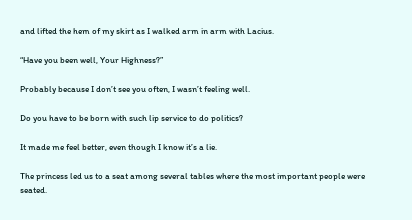and lifted the hem of my skirt as I walked arm in arm with Lacius.

“Have you been well, Your Highness?”

Probably because I don’t see you often, I wasn’t feeling well.

Do you have to be born with such lip service to do politics?

It made me feel better, even though I know it’s a lie.

The princess led us to a seat among several tables where the most important people were seated.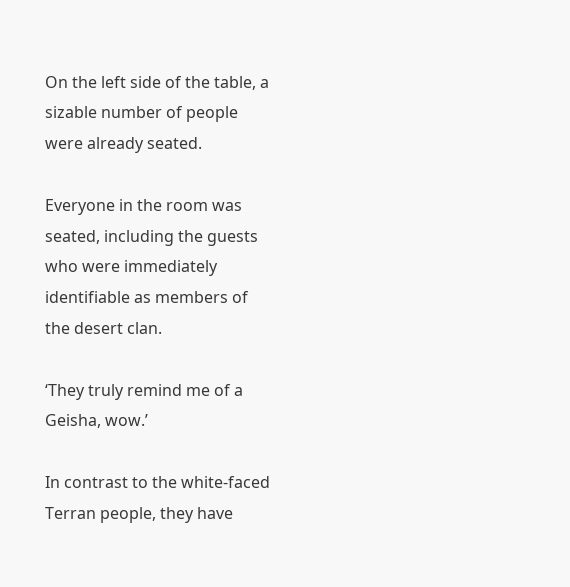On the left side of the table, a sizable number of people were already seated.

Everyone in the room was seated, including the guests who were immediately identifiable as members of the desert clan.

‘They truly remind me of a Geisha, wow.’

In contrast to the white-faced Terran people, they have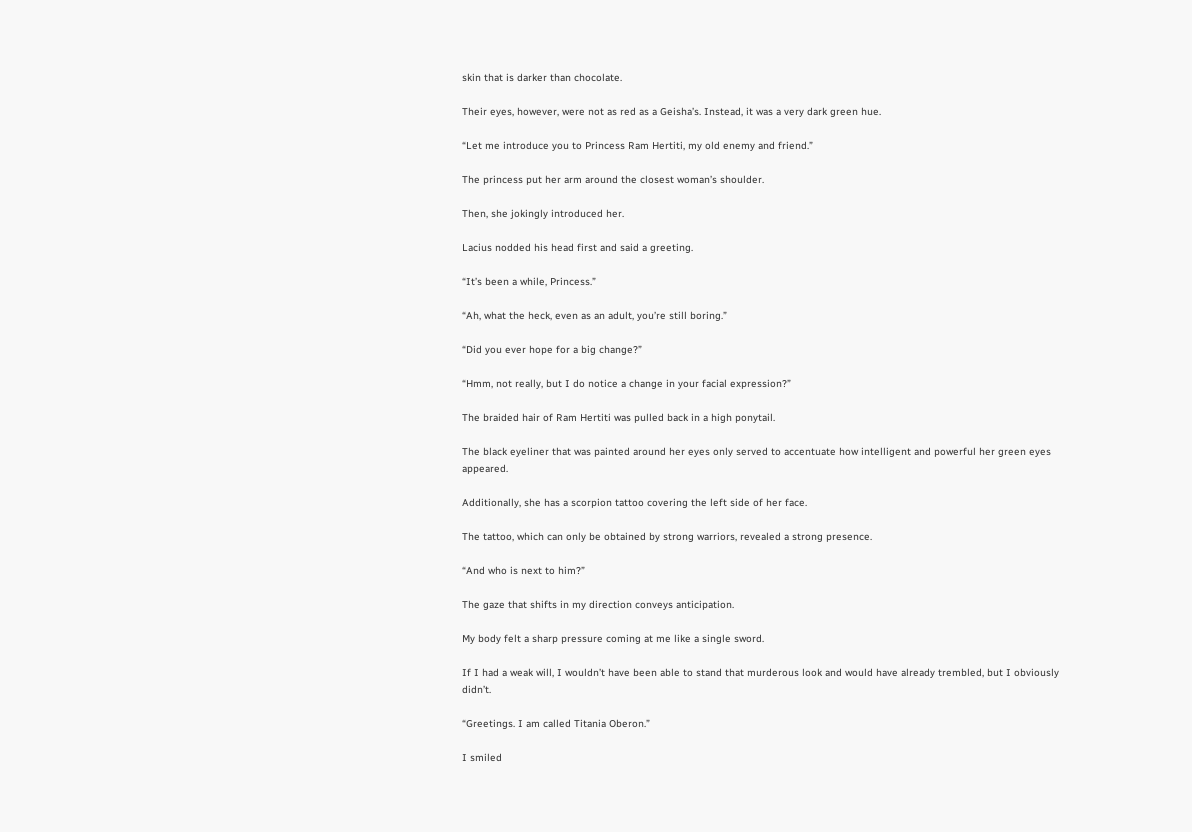skin that is darker than chocolate.

Their eyes, however, were not as red as a Geisha’s. Instead, it was a very dark green hue.

“Let me introduce you to Princess Ram Hertiti, my old enemy and friend.”

The princess put her arm around the closest woman’s shoulder.

Then, she jokingly introduced her.

Lacius nodded his head first and said a greeting.

“It’s been a while, Princess.”

“Ah, what the heck, even as an adult, you’re still boring.”

“Did you ever hope for a big change?”

“Hmm, not really, but I do notice a change in your facial expression?”

The braided hair of Ram Hertiti was pulled back in a high ponytail.

The black eyeliner that was painted around her eyes only served to accentuate how intelligent and powerful her green eyes appeared.

Additionally, she has a scorpion tattoo covering the left side of her face.

The tattoo, which can only be obtained by strong warriors, revealed a strong presence.

“And who is next to him?”

The gaze that shifts in my direction conveys anticipation.

My body felt a sharp pressure coming at me like a single sword.

If I had a weak will, I wouldn’t have been able to stand that murderous look and would have already trembled, but I obviously didn’t.

“Greetings. I am called Titania Oberon.”

I smiled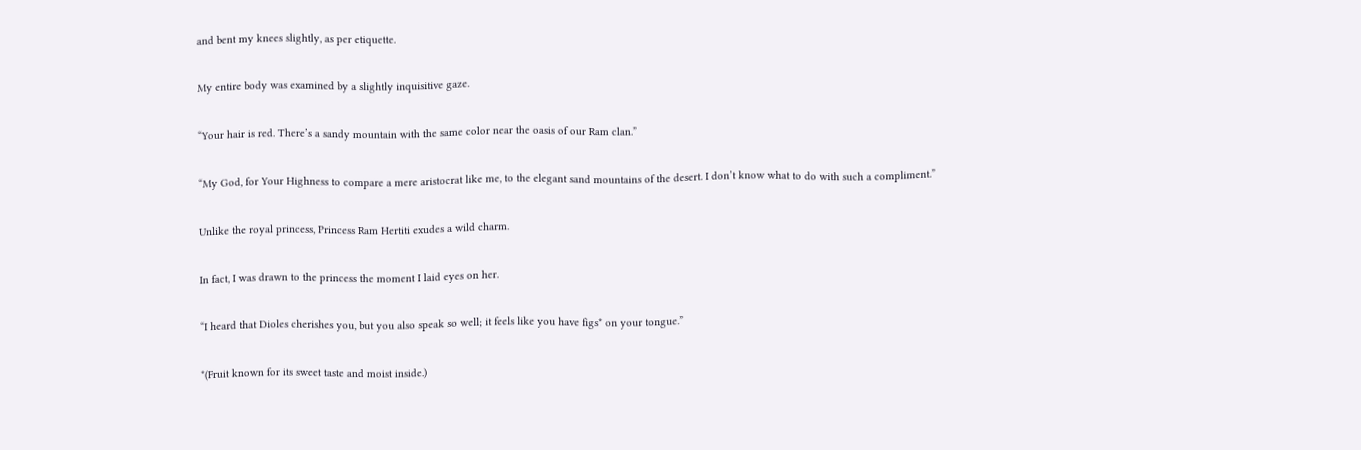and bent my knees slightly, as per etiquette.

My entire body was examined by a slightly inquisitive gaze.

“Your hair is red. There’s a sandy mountain with the same color near the oasis of our Ram clan.”

“My God, for Your Highness to compare a mere aristocrat like me, to the elegant sand mountains of the desert. I don’t know what to do with such a compliment.”

Unlike the royal princess, Princess Ram Hertiti exudes a wild charm.

In fact, I was drawn to the princess the moment I laid eyes on her.

“I heard that Dioles cherishes you, but you also speak so well; it feels like you have figs* on your tongue.”

*(Fruit known for its sweet taste and moist inside.)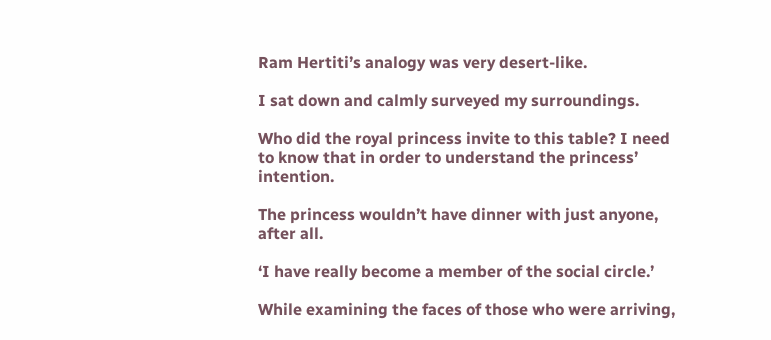Ram Hertiti’s analogy was very desert-like.

I sat down and calmly surveyed my surroundings.

Who did the royal princess invite to this table? I need to know that in order to understand the princess’ intention.

The princess wouldn’t have dinner with just anyone, after all.

‘I have really become a member of the social circle.’

While examining the faces of those who were arriving,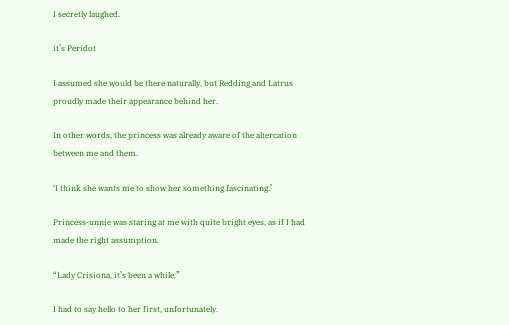I secretly laughed.

it’s Peridot

I assumed she would be there naturally, but Redding and Latrus proudly made their appearance behind her.

In other words, the princess was already aware of the altercation between me and them.

‘I think she wants me to show her something fascinating.’

Princess-unnie was staring at me with quite bright eyes, as if I had made the right assumption.

“Lady Crisiona, it’s been a while.”

I had to say hello to her first, unfortunately.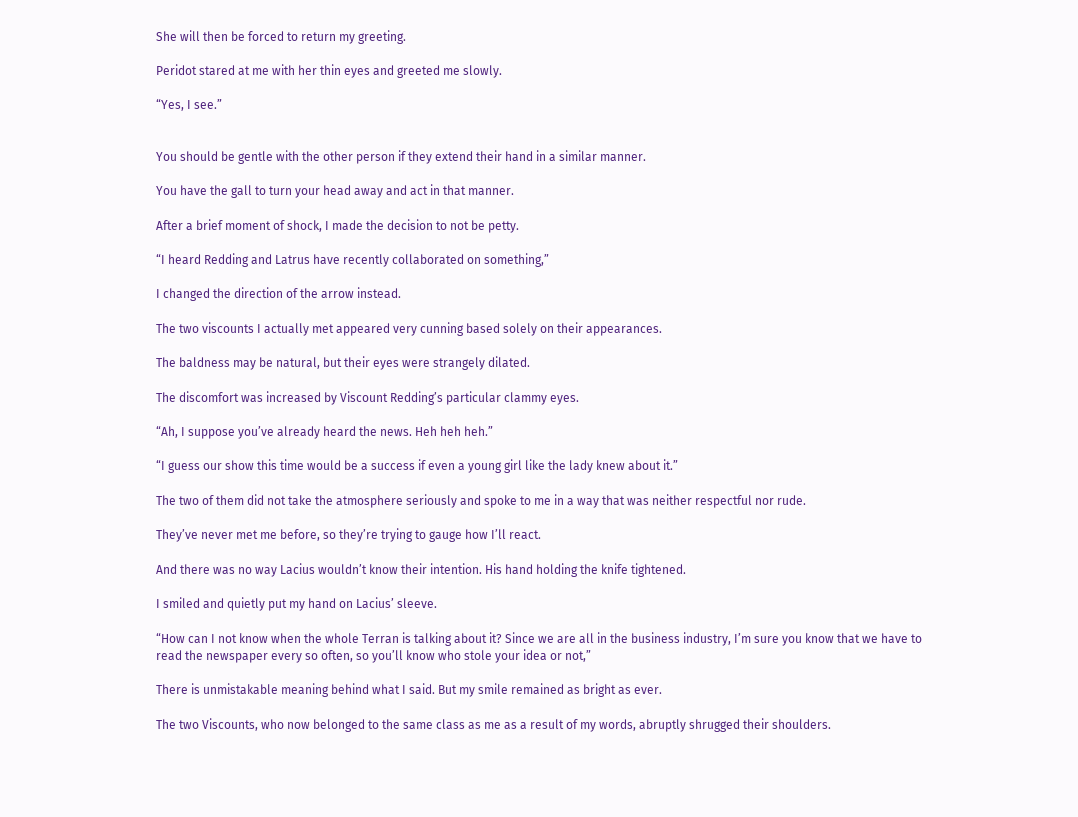She will then be forced to return my greeting.

Peridot stared at me with her thin eyes and greeted me slowly.

“Yes, I see.”


You should be gentle with the other person if they extend their hand in a similar manner.

You have the gall to turn your head away and act in that manner.

After a brief moment of shock, I made the decision to not be petty.

“I heard Redding and Latrus have recently collaborated on something,”

I changed the direction of the arrow instead.

The two viscounts I actually met appeared very cunning based solely on their appearances.

The baldness may be natural, but their eyes were strangely dilated.

The discomfort was increased by Viscount Redding’s particular clammy eyes.

“Ah, I suppose you’ve already heard the news. Heh heh heh.”

“I guess our show this time would be a success if even a young girl like the lady knew about it.”

The two of them did not take the atmosphere seriously and spoke to me in a way that was neither respectful nor rude.

They’ve never met me before, so they’re trying to gauge how I’ll react.

And there was no way Lacius wouldn’t know their intention. His hand holding the knife tightened.

I smiled and quietly put my hand on Lacius’ sleeve.

“How can I not know when the whole Terran is talking about it? Since we are all in the business industry, I’m sure you know that we have to read the newspaper every so often, so you’ll know who stole your idea or not,”

There is unmistakable meaning behind what I said. But my smile remained as bright as ever.

The two Viscounts, who now belonged to the same class as me as a result of my words, abruptly shrugged their shoulders.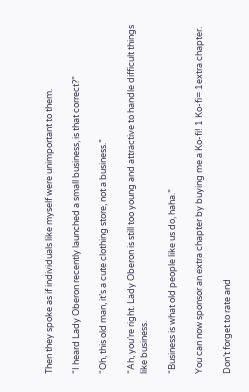Then they spoke as if individuals like myself were unimportant to them.

“I heard Lady Oberon recently launched a small business, is that correct?”

“Oh, this old man, it’s a cute clothing store, not a business.”

“Ah, you’re right. Lady Oberon is still too young and attractive to handle difficult things like business.

“Business is what old people like us do, haha.”

You can now sponsor an extra chapter by buying me a Ko-fi! 1 Ko-fi= 1extra chapter.

Don’t forget to rate and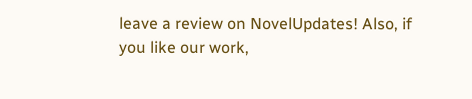leave a review on NovelUpdates! Also, if you like our work,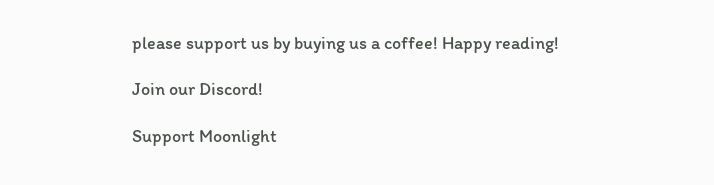please support us by buying us a coffee! Happy reading!

Join our Discord!

Support Moonlight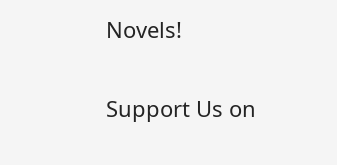Novels!

Support Us on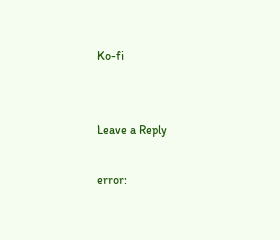Ko-fi


Leave a Reply

error: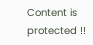Content is protected !!